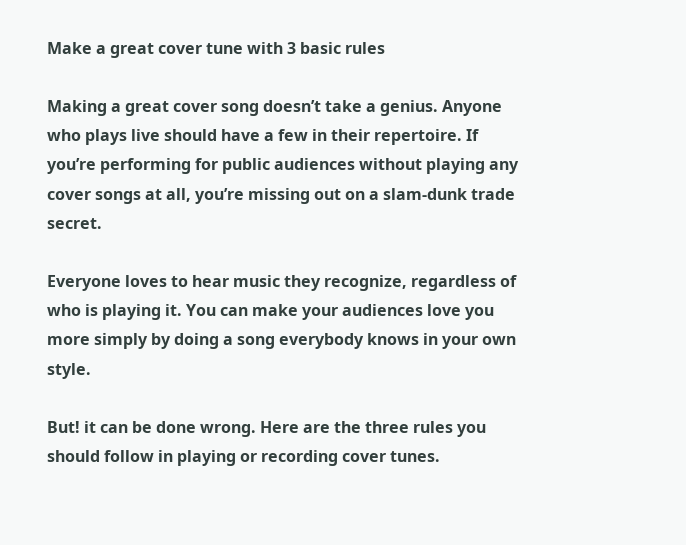Make a great cover tune with 3 basic rules

Making a great cover song doesn’t take a genius. Anyone who plays live should have a few in their repertoire. If you’re performing for public audiences without playing any cover songs at all, you’re missing out on a slam-dunk trade secret.

Everyone loves to hear music they recognize, regardless of who is playing it. You can make your audiences love you more simply by doing a song everybody knows in your own style.

But! it can be done wrong. Here are the three rules you should follow in playing or recording cover tunes.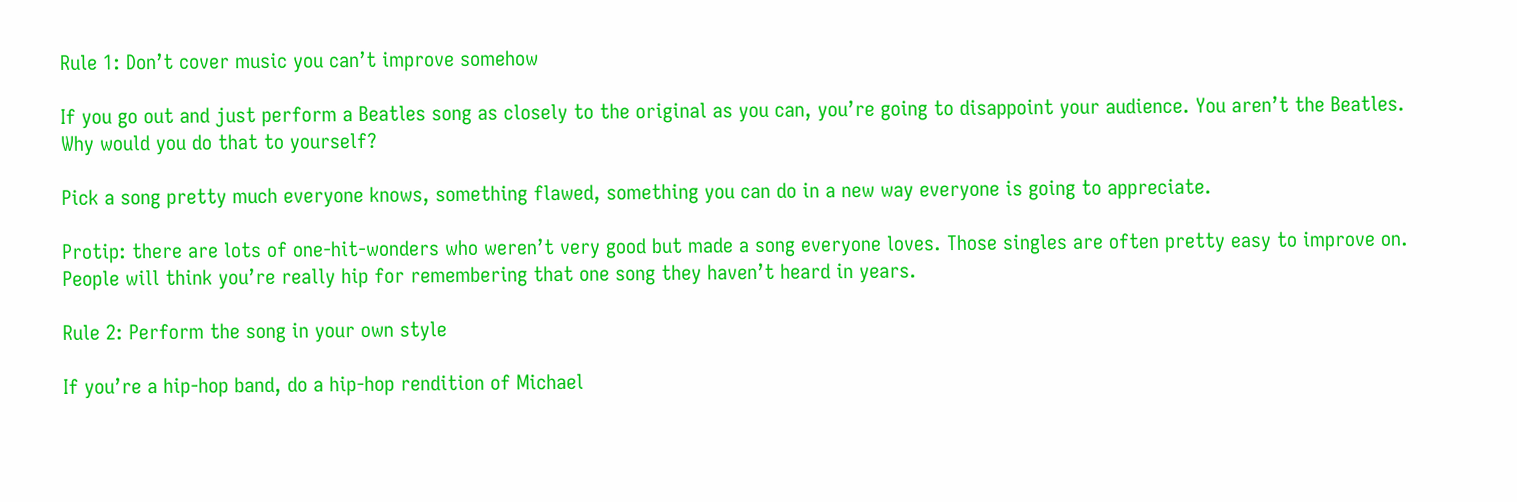Rule 1: Don’t cover music you can’t improve somehow

If you go out and just perform a Beatles song as closely to the original as you can, you’re going to disappoint your audience. You aren’t the Beatles. Why would you do that to yourself?

Pick a song pretty much everyone knows, something flawed, something you can do in a new way everyone is going to appreciate.

Protip: there are lots of one-hit-wonders who weren’t very good but made a song everyone loves. Those singles are often pretty easy to improve on. People will think you’re really hip for remembering that one song they haven’t heard in years.

Rule 2: Perform the song in your own style

If you’re a hip-hop band, do a hip-hop rendition of Michael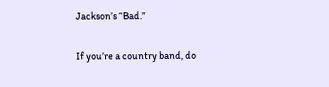Jackson’s “Bad.”

If you’re a country band, do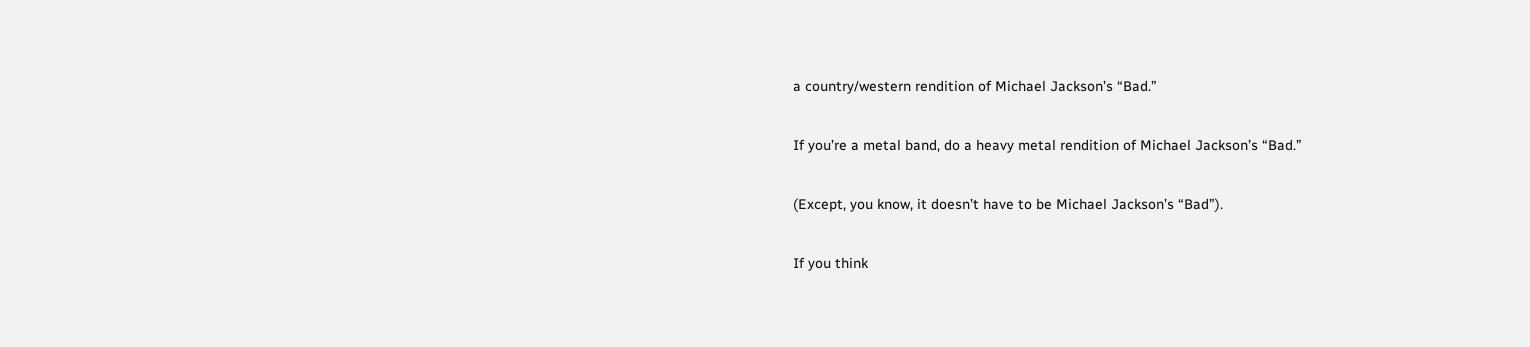a country/western rendition of Michael Jackson’s “Bad.”

If you’re a metal band, do a heavy metal rendition of Michael Jackson’s “Bad.”

(Except, you know, it doesn’t have to be Michael Jackson’s “Bad”).

If you think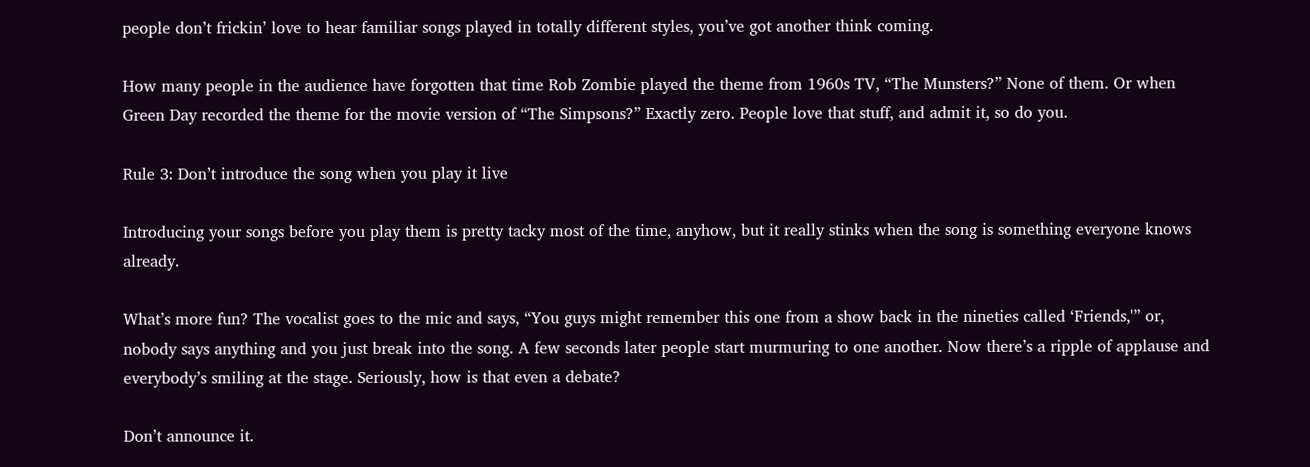people don’t frickin’ love to hear familiar songs played in totally different styles, you’ve got another think coming.

How many people in the audience have forgotten that time Rob Zombie played the theme from 1960s TV, “The Munsters?” None of them. Or when Green Day recorded the theme for the movie version of “The Simpsons?” Exactly zero. People love that stuff, and admit it, so do you.

Rule 3: Don’t introduce the song when you play it live

Introducing your songs before you play them is pretty tacky most of the time, anyhow, but it really stinks when the song is something everyone knows already.

What’s more fun? The vocalist goes to the mic and says, “You guys might remember this one from a show back in the nineties called ‘Friends,'” or, nobody says anything and you just break into the song. A few seconds later people start murmuring to one another. Now there’s a ripple of applause and everybody’s smiling at the stage. Seriously, how is that even a debate?

Don’t announce it.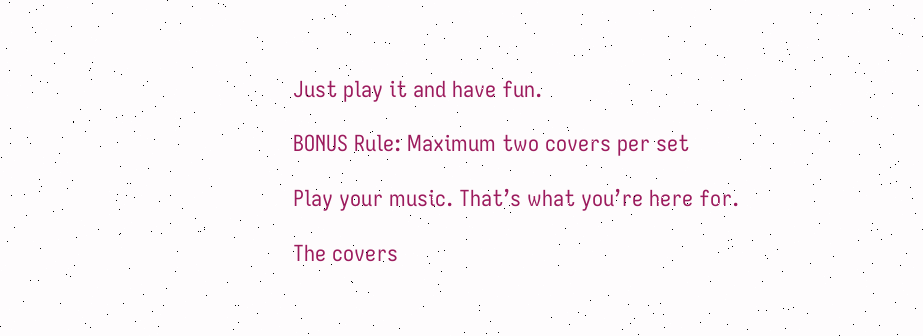Just play it and have fun.

BONUS Rule: Maximum two covers per set

Play your music. That’s what you’re here for.

The covers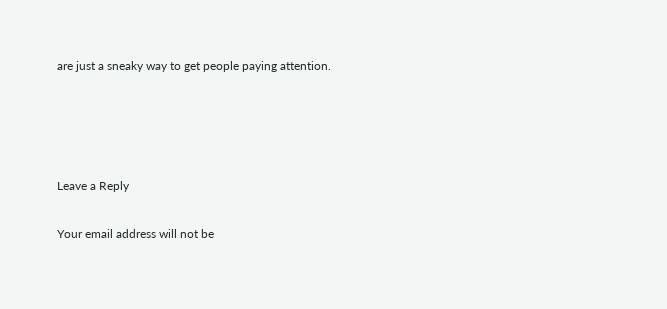are just a sneaky way to get people paying attention.




Leave a Reply

Your email address will not be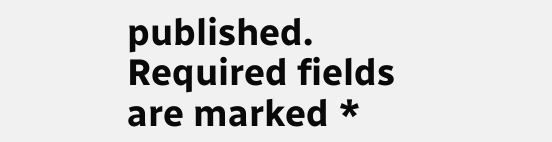published. Required fields are marked *